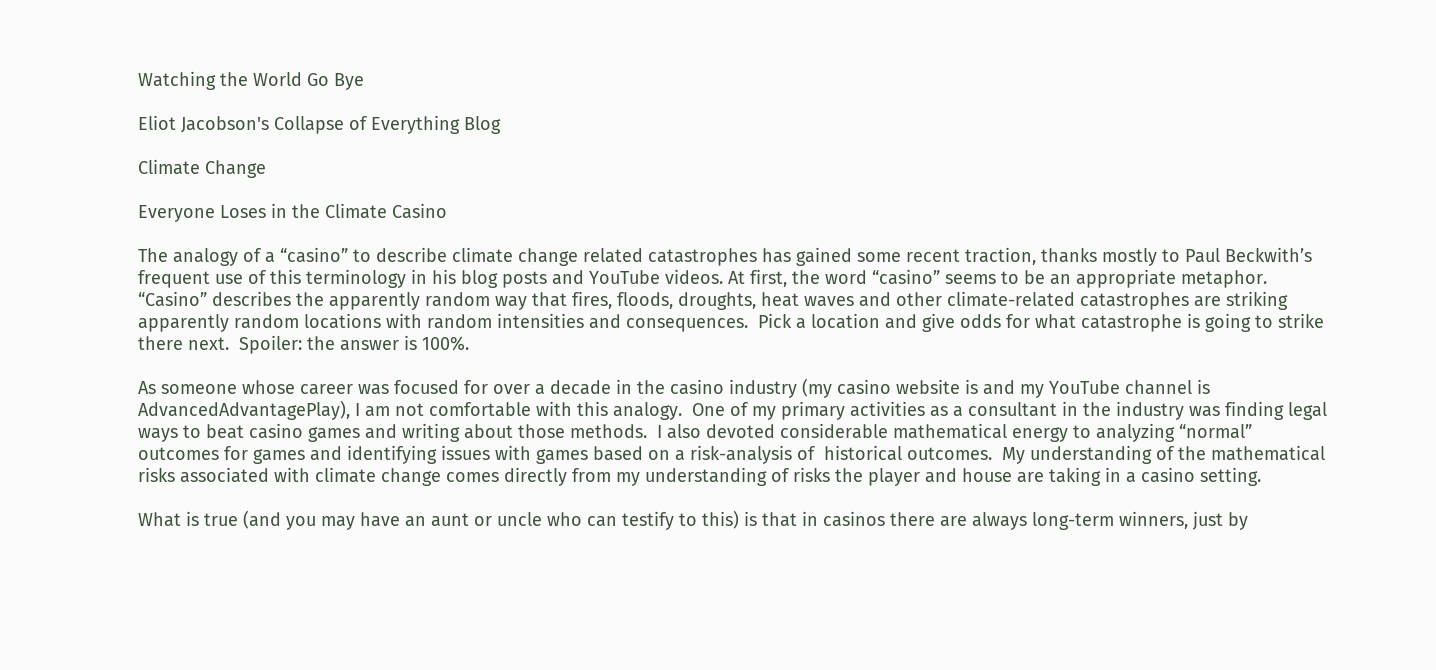Watching the World Go Bye

Eliot Jacobson's Collapse of Everything Blog

Climate Change

Everyone Loses in the Climate Casino

The analogy of a “casino” to describe climate change related catastrophes has gained some recent traction, thanks mostly to Paul Beckwith’s frequent use of this terminology in his blog posts and YouTube videos. At first, the word “casino” seems to be an appropriate metaphor.  “Casino” describes the apparently random way that fires, floods, droughts, heat waves and other climate-related catastrophes are striking apparently random locations with random intensities and consequences.  Pick a location and give odds for what catastrophe is going to strike there next.  Spoiler: the answer is 100%.

As someone whose career was focused for over a decade in the casino industry (my casino website is and my YouTube channel is AdvancedAdvantagePlay), I am not comfortable with this analogy.  One of my primary activities as a consultant in the industry was finding legal ways to beat casino games and writing about those methods.  I also devoted considerable mathematical energy to analyzing “normal” outcomes for games and identifying issues with games based on a risk-analysis of  historical outcomes.  My understanding of the mathematical risks associated with climate change comes directly from my understanding of risks the player and house are taking in a casino setting.

What is true (and you may have an aunt or uncle who can testify to this) is that in casinos there are always long-term winners, just by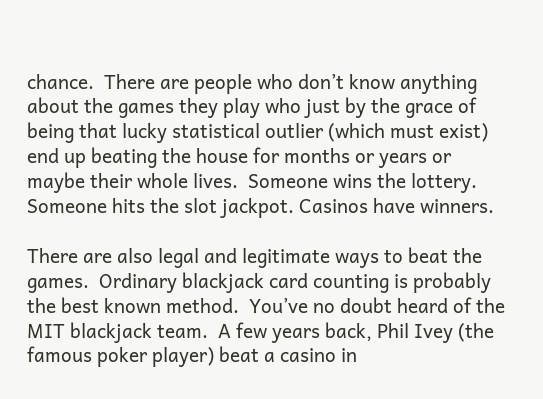chance.  There are people who don’t know anything about the games they play who just by the grace of being that lucky statistical outlier (which must exist) end up beating the house for months or years or maybe their whole lives.  Someone wins the lottery.  Someone hits the slot jackpot. Casinos have winners.

There are also legal and legitimate ways to beat the games.  Ordinary blackjack card counting is probably the best known method.  You’ve no doubt heard of the MIT blackjack team.  A few years back, Phil Ivey (the famous poker player) beat a casino in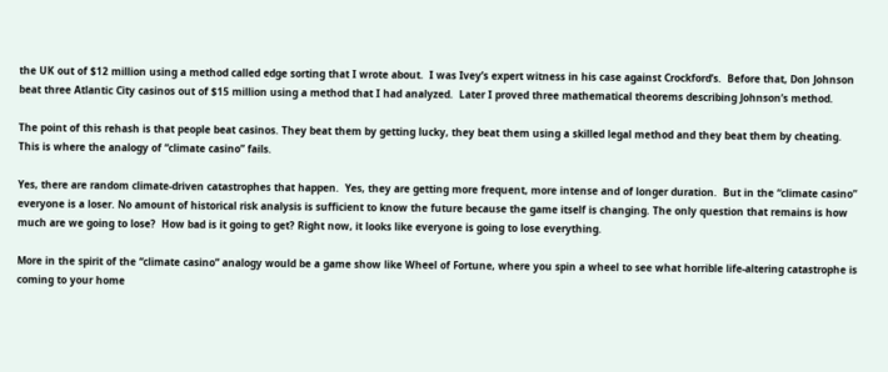the UK out of $12 million using a method called edge sorting that I wrote about.  I was Ivey’s expert witness in his case against Crockford’s.  Before that, Don Johnson beat three Atlantic City casinos out of $15 million using a method that I had analyzed.  Later I proved three mathematical theorems describing Johnson’s method.

The point of this rehash is that people beat casinos. They beat them by getting lucky, they beat them using a skilled legal method and they beat them by cheating.  This is where the analogy of “climate casino” fails.

Yes, there are random climate-driven catastrophes that happen.  Yes, they are getting more frequent, more intense and of longer duration.  But in the “climate casino” everyone is a loser. No amount of historical risk analysis is sufficient to know the future because the game itself is changing. The only question that remains is how much are we going to lose?  How bad is it going to get? Right now, it looks like everyone is going to lose everything.

More in the spirit of the “climate casino” analogy would be a game show like Wheel of Fortune, where you spin a wheel to see what horrible life-altering catastrophe is coming to your home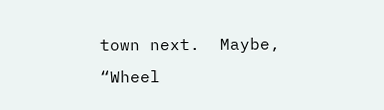town next.  Maybe, “Wheel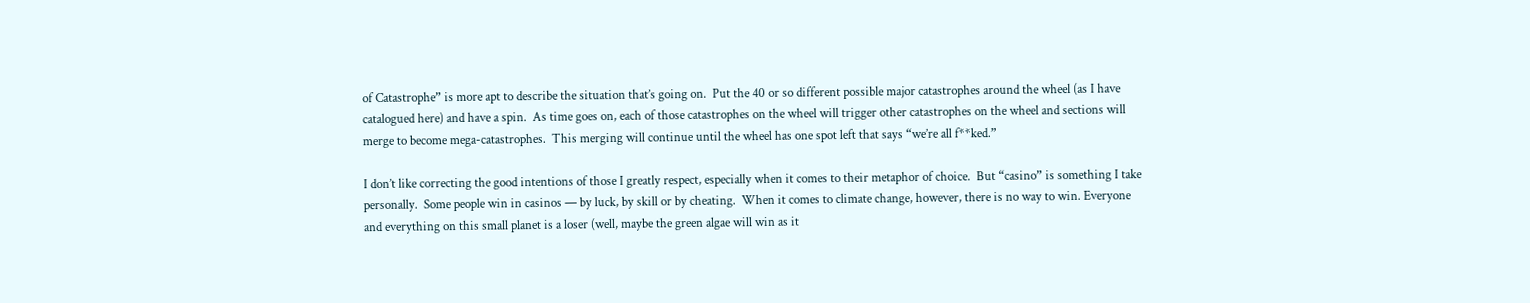of Catastrophe” is more apt to describe the situation that’s going on.  Put the 40 or so different possible major catastrophes around the wheel (as I have catalogued here) and have a spin.  As time goes on, each of those catastrophes on the wheel will trigger other catastrophes on the wheel and sections will merge to become mega-catastrophes.  This merging will continue until the wheel has one spot left that says “we’re all f**ked.”

I don’t like correcting the good intentions of those I greatly respect, especially when it comes to their metaphor of choice.  But “casino” is something I take personally.  Some people win in casinos — by luck, by skill or by cheating.  When it comes to climate change, however, there is no way to win. Everyone and everything on this small planet is a loser (well, maybe the green algae will win as it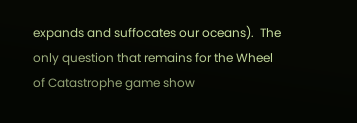expands and suffocates our oceans).  The only question that remains for the Wheel of Catastrophe game show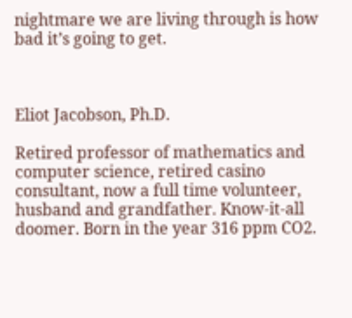nightmare we are living through is how bad it’s going to get.



Eliot Jacobson, Ph.D.

Retired professor of mathematics and computer science, retired casino consultant, now a full time volunteer, husband and grandfather. Know-it-all doomer. Born in the year 316 ppm CO2.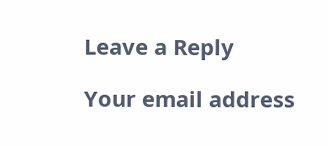Leave a Reply

Your email address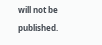will not be published.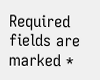Required fields are marked *